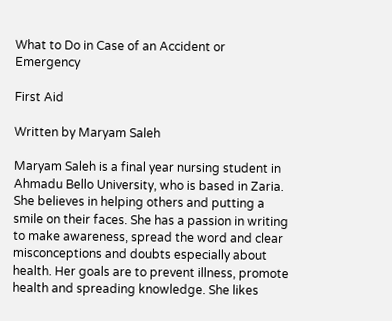What to Do in Case of an Accident or Emergency

First Aid

Written by Maryam Saleh

Maryam Saleh is a final year nursing student in Ahmadu Bello University, who is based in Zaria. She believes in helping others and putting a smile on their faces. She has a passion in writing to make awareness, spread the word and clear misconceptions and doubts especially about health. Her goals are to prevent illness, promote health and spreading knowledge. She likes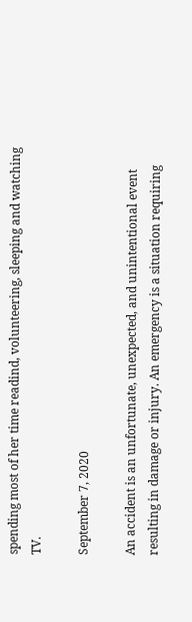spending most of her time readind, volunteering, sleeping and watching TV.

September 7, 2020

An accident is an unfortunate, unexpected, and unintentional event resulting in damage or injury. An emergency is a situation requiring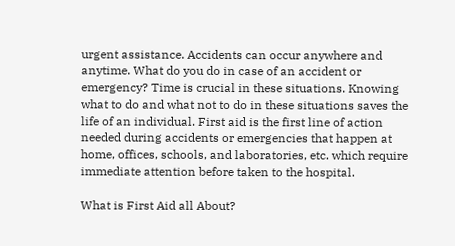urgent assistance. Accidents can occur anywhere and anytime. What do you do in case of an accident or emergency? Time is crucial in these situations. Knowing what to do and what not to do in these situations saves the life of an individual. First aid is the first line of action needed during accidents or emergencies that happen at home, offices, schools, and laboratories, etc. which require immediate attention before taken to the hospital.

What is First Aid all About?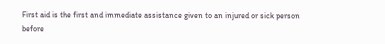First aid is the first and immediate assistance given to an injured or sick person before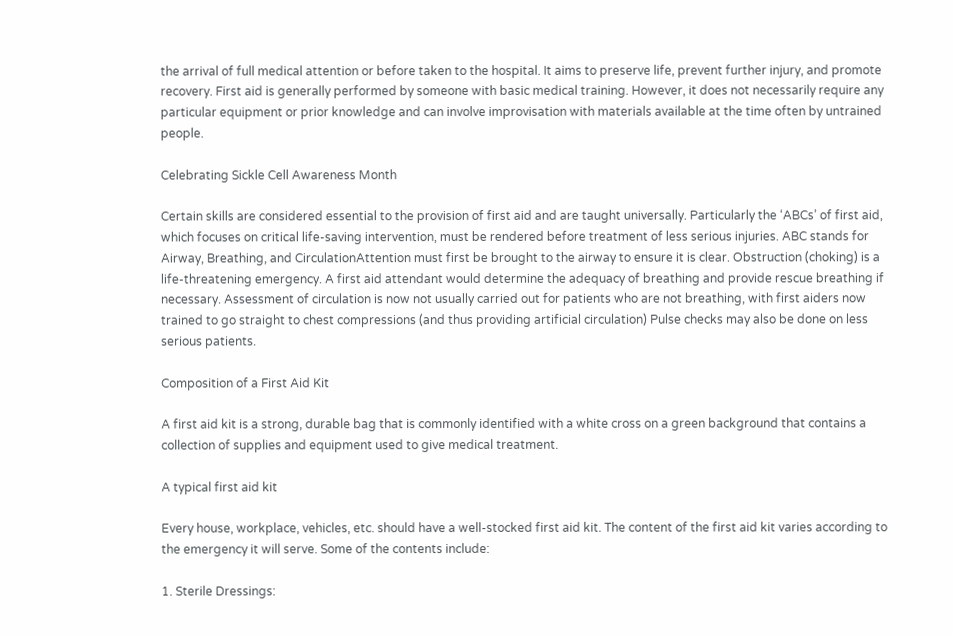the arrival of full medical attention or before taken to the hospital. It aims to preserve life, prevent further injury, and promote recovery. First aid is generally performed by someone with basic medical training. However, it does not necessarily require any particular equipment or prior knowledge and can involve improvisation with materials available at the time often by untrained people.

Celebrating Sickle Cell Awareness Month

Certain skills are considered essential to the provision of first aid and are taught universally. Particularly the ‘ABCs’ of first aid, which focuses on critical life-saving intervention, must be rendered before treatment of less serious injuries. ABC stands for Airway, Breathing, and CirculationAttention must first be brought to the airway to ensure it is clear. Obstruction (choking) is a life-threatening emergency. A first aid attendant would determine the adequacy of breathing and provide rescue breathing if necessary. Assessment of circulation is now not usually carried out for patients who are not breathing, with first aiders now trained to go straight to chest compressions (and thus providing artificial circulation) Pulse checks may also be done on less serious patients.

Composition of a First Aid Kit

A first aid kit is a strong, durable bag that is commonly identified with a white cross on a green background that contains a collection of supplies and equipment used to give medical treatment.

A typical first aid kit

Every house, workplace, vehicles, etc. should have a well-stocked first aid kit. The content of the first aid kit varies according to the emergency it will serve. Some of the contents include:

1. Sterile Dressings: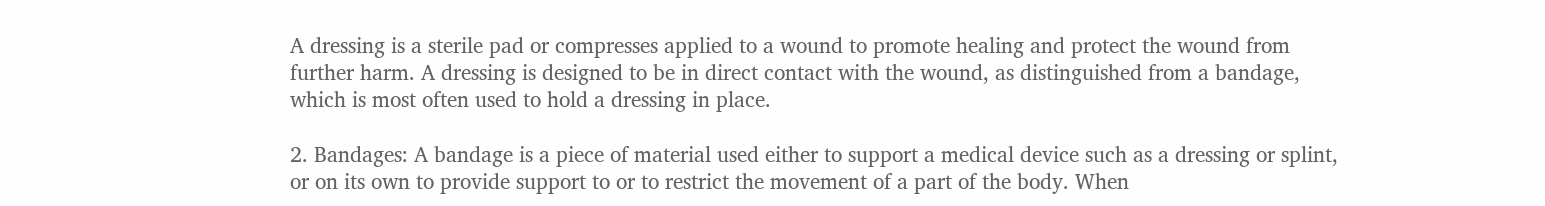A dressing is a sterile pad or compresses applied to a wound to promote healing and protect the wound from further harm. A dressing is designed to be in direct contact with the wound, as distinguished from a bandage, which is most often used to hold a dressing in place.

2. Bandages: A bandage is a piece of material used either to support a medical device such as a dressing or splint, or on its own to provide support to or to restrict the movement of a part of the body. When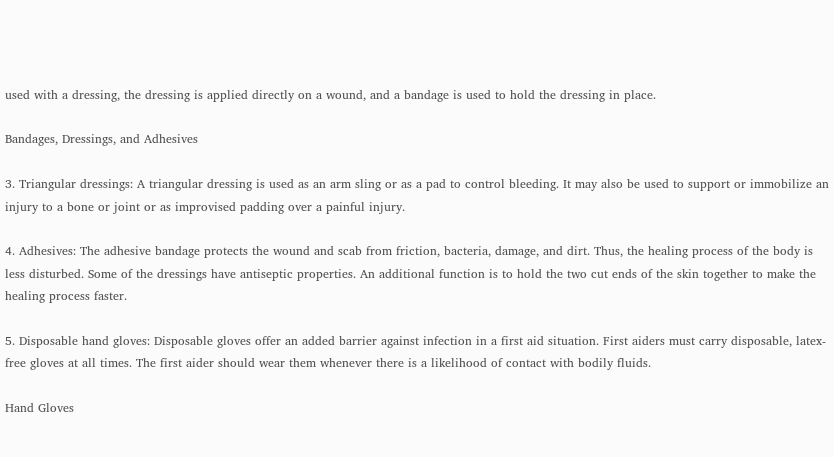used with a dressing, the dressing is applied directly on a wound, and a bandage is used to hold the dressing in place.

Bandages, Dressings, and Adhesives

3. Triangular dressings: A triangular dressing is used as an arm sling or as a pad to control bleeding. It may also be used to support or immobilize an injury to a bone or joint or as improvised padding over a painful injury.

4. Adhesives: The adhesive bandage protects the wound and scab from friction, bacteria, damage, and dirt. Thus, the healing process of the body is less disturbed. Some of the dressings have antiseptic properties. An additional function is to hold the two cut ends of the skin together to make the healing process faster.

5. Disposable hand gloves: Disposable gloves offer an added barrier against infection in a first aid situation. First aiders must carry disposable, latex-free gloves at all times. The first aider should wear them whenever there is a likelihood of contact with bodily fluids.

Hand Gloves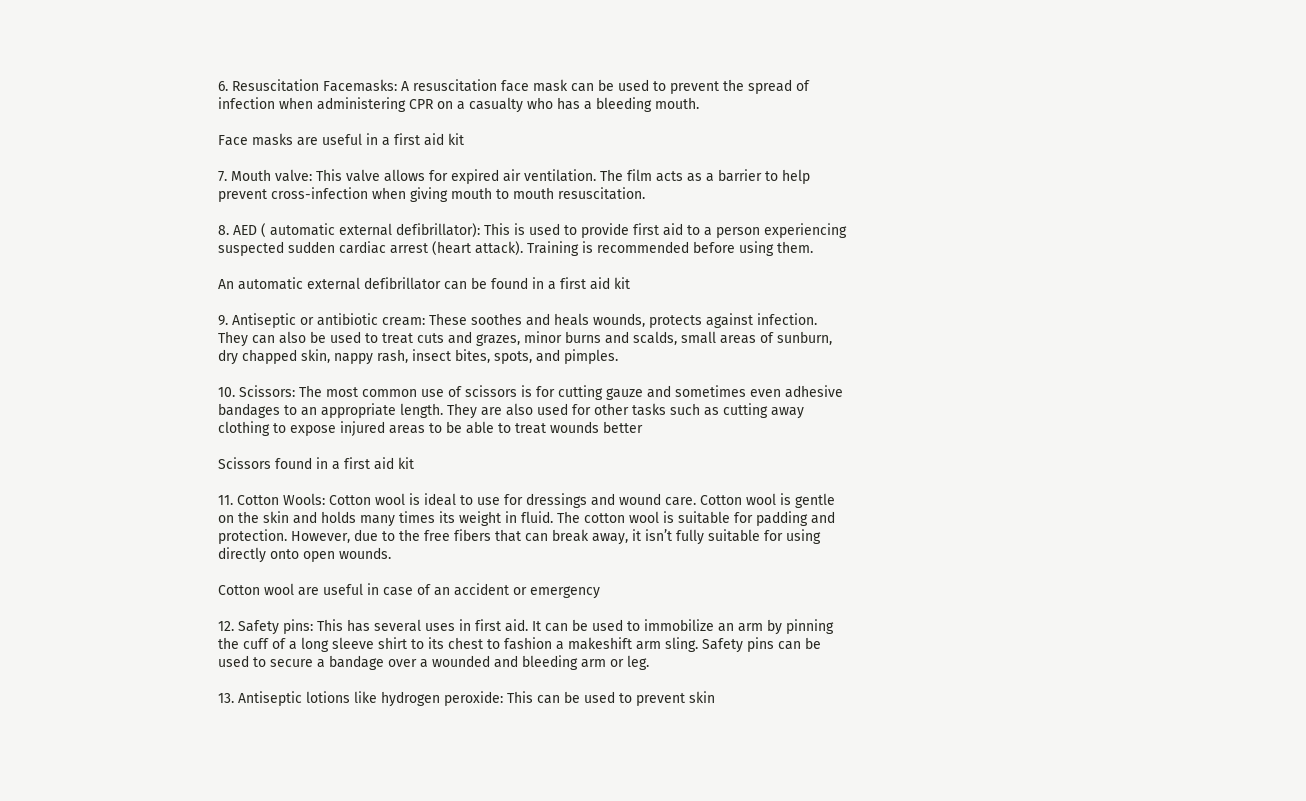6. Resuscitation Facemasks: A resuscitation face mask can be used to prevent the spread of infection when administering CPR on a casualty who has a bleeding mouth.

Face masks are useful in a first aid kit

7. Mouth valve: This valve allows for expired air ventilation. The film acts as a barrier to help prevent cross-infection when giving mouth to mouth resuscitation.

8. AED ( automatic external defibrillator): This is used to provide first aid to a person experiencing suspected sudden cardiac arrest (heart attack). Training is recommended before using them.

An automatic external defibrillator can be found in a first aid kit

9. Antiseptic or antibiotic cream: These soothes and heals wounds, protects against infection. They can also be used to treat cuts and grazes, minor burns and scalds, small areas of sunburn, dry chapped skin, nappy rash, insect bites, spots, and pimples.

10. Scissors: The most common use of scissors is for cutting gauze and sometimes even adhesive bandages to an appropriate length. They are also used for other tasks such as cutting away clothing to expose injured areas to be able to treat wounds better

Scissors found in a first aid kit

11. Cotton Wools: Cotton wool is ideal to use for dressings and wound care. Cotton wool is gentle on the skin and holds many times its weight in fluid. The cotton wool is suitable for padding and protection. However, due to the free fibers that can break away, it isn’t fully suitable for using directly onto open wounds.

Cotton wool are useful in case of an accident or emergency

12. Safety pins: This has several uses in first aid. It can be used to immobilize an arm by pinning the cuff of a long sleeve shirt to its chest to fashion a makeshift arm sling. Safety pins can be used to secure a bandage over a wounded and bleeding arm or leg.

13. Antiseptic lotions like hydrogen peroxide: This can be used to prevent skin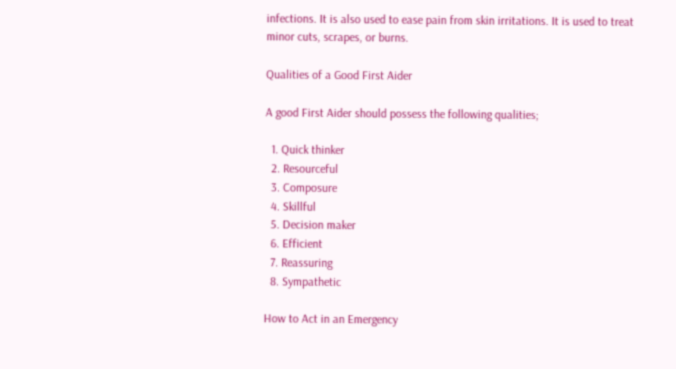infections. It is also used to ease pain from skin irritations. It is used to treat minor cuts, scrapes, or burns.

Qualities of a Good First Aider

A good First Aider should possess the following qualities;

  1. Quick thinker
  2. Resourceful
  3. Composure
  4. Skillful
  5. Decision maker
  6. Efficient
  7. Reassuring
  8. Sympathetic

How to Act in an Emergency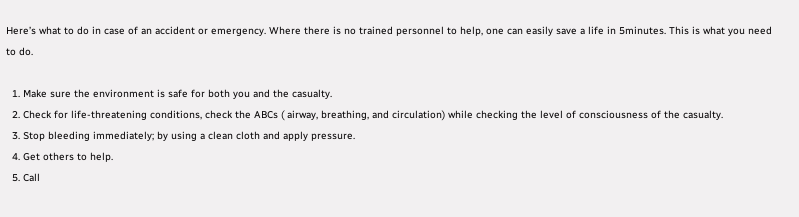Here’s what to do in case of an accident or emergency. Where there is no trained personnel to help, one can easily save a life in 5minutes. This is what you need to do.

  1. Make sure the environment is safe for both you and the casualty.
  2. Check for life-threatening conditions, check the ABCs ( airway, breathing, and circulation) while checking the level of consciousness of the casualty.
  3. Stop bleeding immediately; by using a clean cloth and apply pressure.
  4. Get others to help.
  5. Call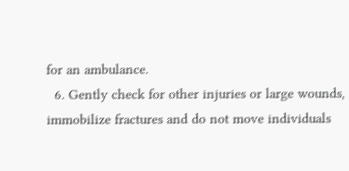for an ambulance.
  6. Gently check for other injuries or large wounds, immobilize fractures and do not move individuals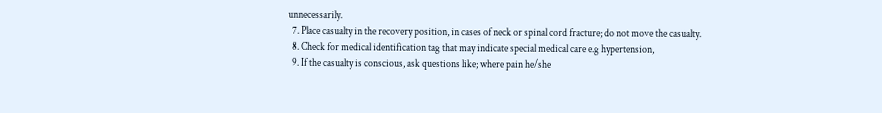unnecessarily.
  7. Place casualty in the recovery position, in cases of neck or spinal cord fracture; do not move the casualty.
  8. Check for medical identification tag that may indicate special medical care e.g hypertension,
  9. If the casualty is conscious, ask questions like; where pain he/she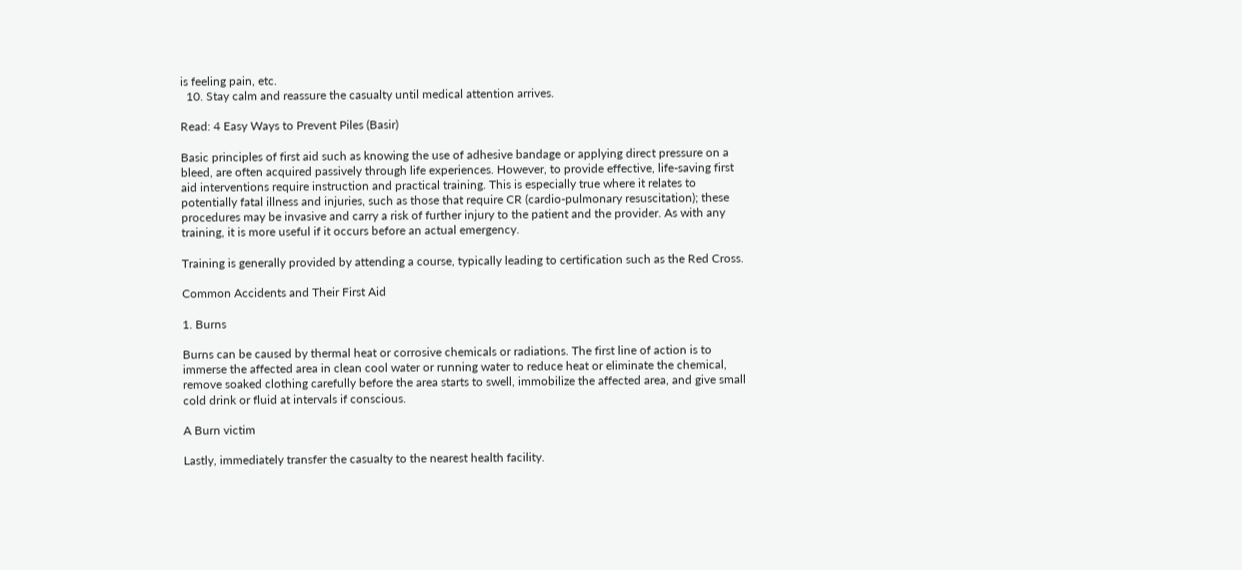is feeling pain, etc.
  10. Stay calm and reassure the casualty until medical attention arrives.

Read: 4 Easy Ways to Prevent Piles (Basir)

Basic principles of first aid such as knowing the use of adhesive bandage or applying direct pressure on a bleed, are often acquired passively through life experiences. However, to provide effective, life-saving first aid interventions require instruction and practical training. This is especially true where it relates to potentially fatal illness and injuries, such as those that require CR (cardio-pulmonary resuscitation); these procedures may be invasive and carry a risk of further injury to the patient and the provider. As with any training, it is more useful if it occurs before an actual emergency.

Training is generally provided by attending a course, typically leading to certification such as the Red Cross.

Common Accidents and Their First Aid

1. Burns

Burns can be caused by thermal heat or corrosive chemicals or radiations. The first line of action is to immerse the affected area in clean cool water or running water to reduce heat or eliminate the chemical, remove soaked clothing carefully before the area starts to swell, immobilize the affected area, and give small cold drink or fluid at intervals if conscious.

A Burn victim

Lastly, immediately transfer the casualty to the nearest health facility.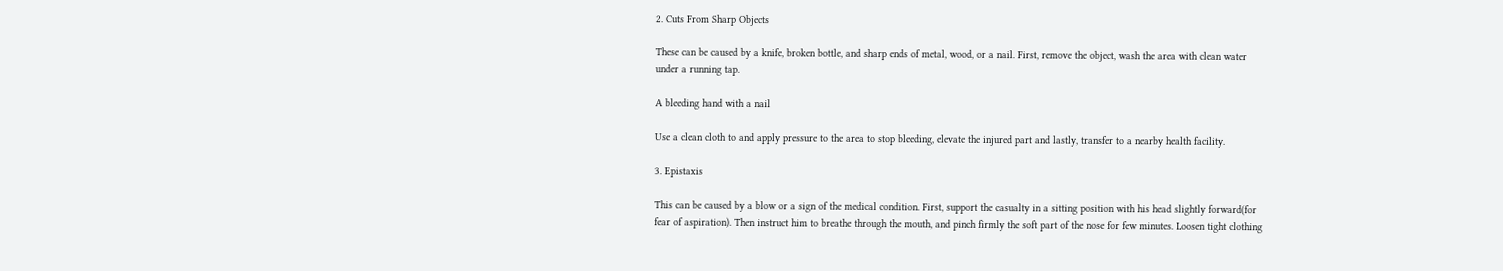2. Cuts From Sharp Objects

These can be caused by a knife, broken bottle, and sharp ends of metal, wood, or a nail. First, remove the object, wash the area with clean water under a running tap.

A bleeding hand with a nail

Use a clean cloth to and apply pressure to the area to stop bleeding, elevate the injured part and lastly, transfer to a nearby health facility.

3. Epistaxis

This can be caused by a blow or a sign of the medical condition. First, support the casualty in a sitting position with his head slightly forward(for fear of aspiration). Then instruct him to breathe through the mouth, and pinch firmly the soft part of the nose for few minutes. Loosen tight clothing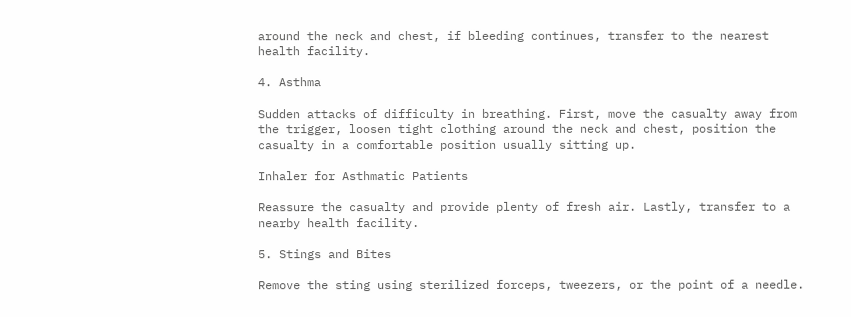around the neck and chest, if bleeding continues, transfer to the nearest health facility.

4. Asthma

Sudden attacks of difficulty in breathing. First, move the casualty away from the trigger, loosen tight clothing around the neck and chest, position the casualty in a comfortable position usually sitting up.

Inhaler for Asthmatic Patients

Reassure the casualty and provide plenty of fresh air. Lastly, transfer to a nearby health facility.

5. Stings and Bites

Remove the sting using sterilized forceps, tweezers, or the point of a needle.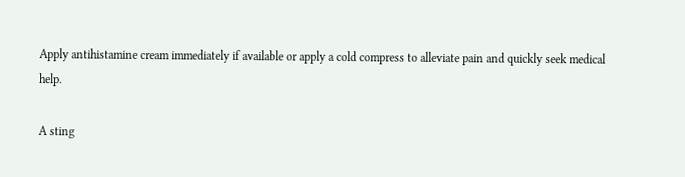Apply antihistamine cream immediately if available or apply a cold compress to alleviate pain and quickly seek medical help.

A sting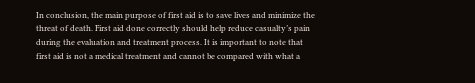In conclusion, the main purpose of first aid is to save lives and minimize the threat of death. First aid done correctly should help reduce casualty’s pain during the evaluation and treatment process. It is important to note that first aid is not a medical treatment and cannot be compared with what a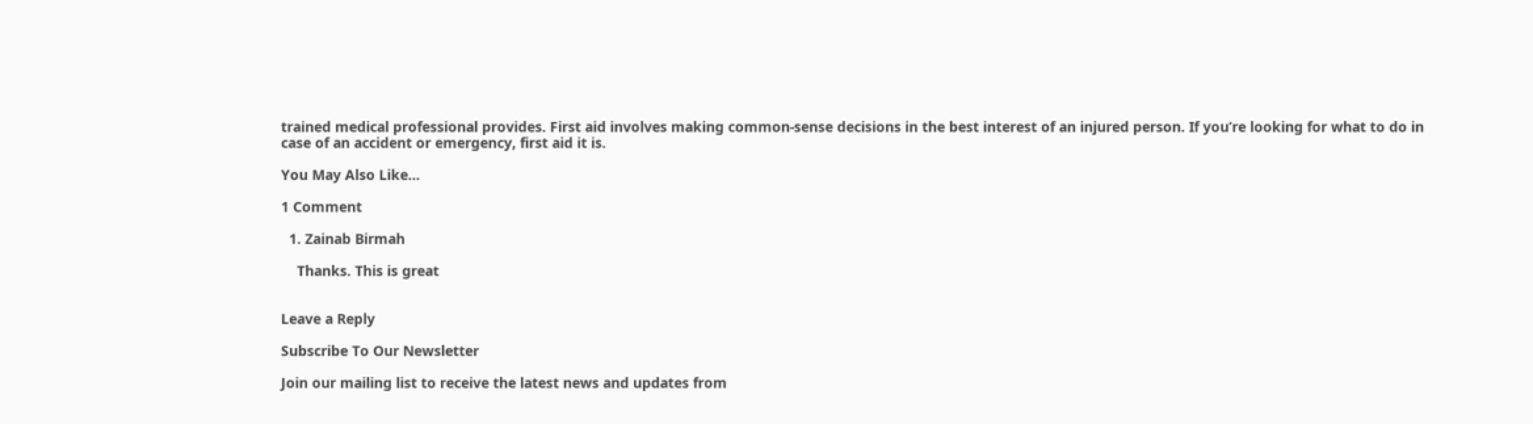trained medical professional provides. First aid involves making common-sense decisions in the best interest of an injured person. If you’re looking for what to do in case of an accident or emergency, first aid it is.

You May Also Like…

1 Comment

  1. Zainab Birmah

    Thanks. This is great


Leave a Reply

Subscribe To Our Newsletter

Join our mailing list to receive the latest news and updates from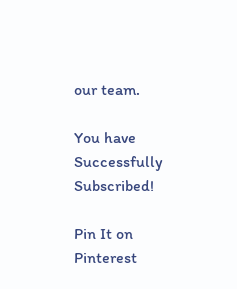our team.

You have Successfully Subscribed!

Pin It on Pinterest